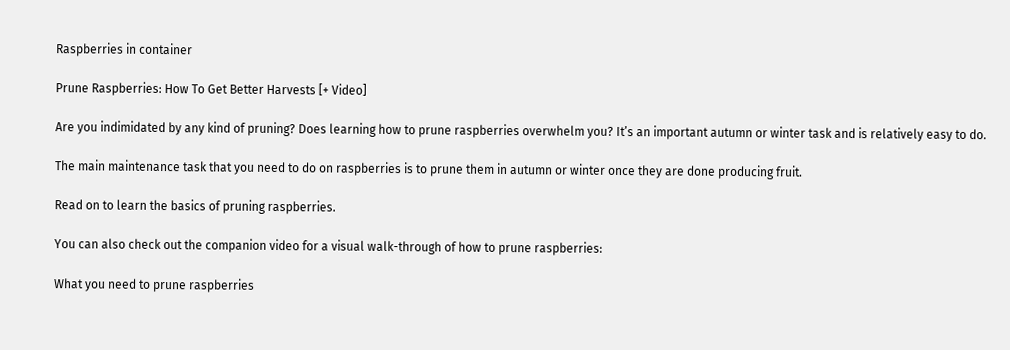Raspberries in container

Prune Raspberries: How To Get Better Harvests [+ Video]

Are you indimidated by any kind of pruning? Does learning how to prune raspberries overwhelm you? It’s an important autumn or winter task and is relatively easy to do.

The main maintenance task that you need to do on raspberries is to prune them in autumn or winter once they are done producing fruit.

Read on to learn the basics of pruning raspberries.

You can also check out the companion video for a visual walk-through of how to prune raspberries:

What you need to prune raspberries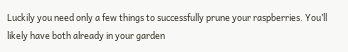Luckily you need only a few things to successfully prune your raspberries. You’ll likely have both already in your garden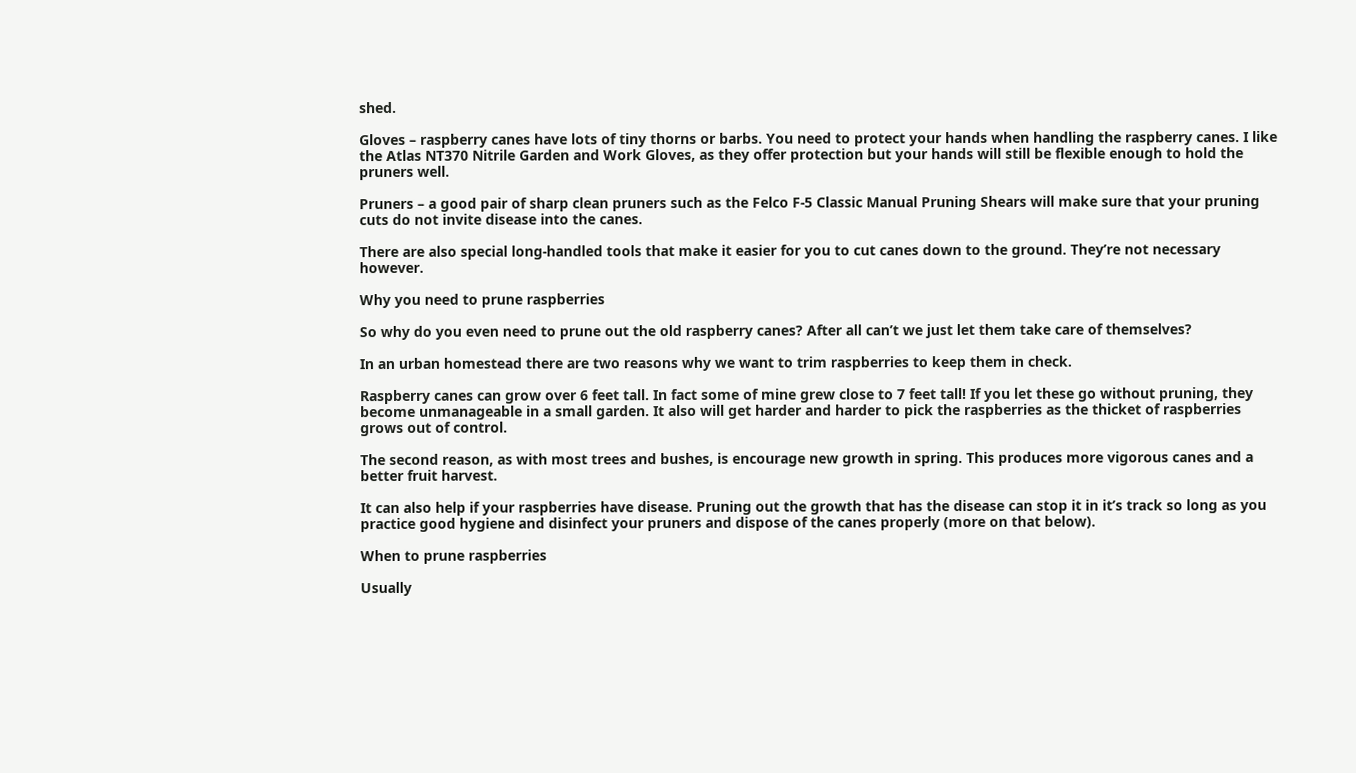shed.

Gloves – raspberry canes have lots of tiny thorns or barbs. You need to protect your hands when handling the raspberry canes. I like the Atlas NT370 Nitrile Garden and Work Gloves, as they offer protection but your hands will still be flexible enough to hold the pruners well.

Pruners – a good pair of sharp clean pruners such as the Felco F-5 Classic Manual Pruning Shears will make sure that your pruning cuts do not invite disease into the canes.

There are also special long-handled tools that make it easier for you to cut canes down to the ground. They’re not necessary however.

Why you need to prune raspberries

So why do you even need to prune out the old raspberry canes? After all can’t we just let them take care of themselves?

In an urban homestead there are two reasons why we want to trim raspberries to keep them in check.

Raspberry canes can grow over 6 feet tall. In fact some of mine grew close to 7 feet tall! If you let these go without pruning, they become unmanageable in a small garden. It also will get harder and harder to pick the raspberries as the thicket of raspberries grows out of control.

The second reason, as with most trees and bushes, is encourage new growth in spring. This produces more vigorous canes and a better fruit harvest.

It can also help if your raspberries have disease. Pruning out the growth that has the disease can stop it in it’s track so long as you practice good hygiene and disinfect your pruners and dispose of the canes properly (more on that below).

When to prune raspberries

Usually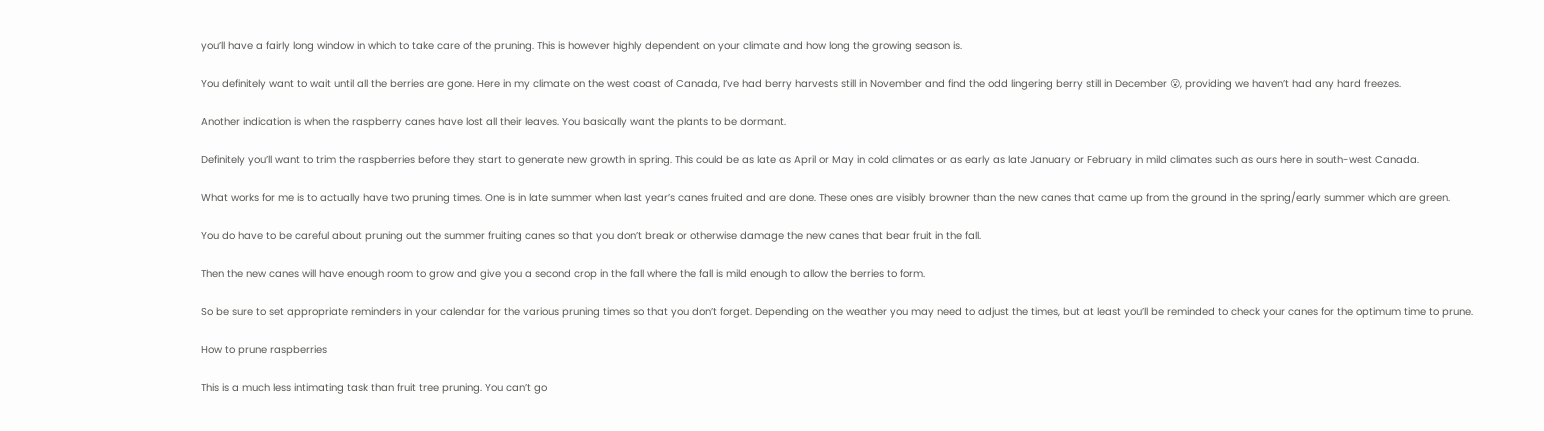you’ll have a fairly long window in which to take care of the pruning. This is however highly dependent on your climate and how long the growing season is.

You definitely want to wait until all the berries are gone. Here in my climate on the west coast of Canada, I’ve had berry harvests still in November and find the odd lingering berry still in December 😮, providing we haven’t had any hard freezes.

Another indication is when the raspberry canes have lost all their leaves. You basically want the plants to be dormant.

Definitely you’ll want to trim the raspberries before they start to generate new growth in spring. This could be as late as April or May in cold climates or as early as late January or February in mild climates such as ours here in south-west Canada.

What works for me is to actually have two pruning times. One is in late summer when last year’s canes fruited and are done. These ones are visibly browner than the new canes that came up from the ground in the spring/early summer which are green.

You do have to be careful about pruning out the summer fruiting canes so that you don’t break or otherwise damage the new canes that bear fruit in the fall.

Then the new canes will have enough room to grow and give you a second crop in the fall where the fall is mild enough to allow the berries to form.

So be sure to set appropriate reminders in your calendar for the various pruning times so that you don’t forget. Depending on the weather you may need to adjust the times, but at least you’ll be reminded to check your canes for the optimum time to prune.

How to prune raspberries

This is a much less intimating task than fruit tree pruning. You can’t go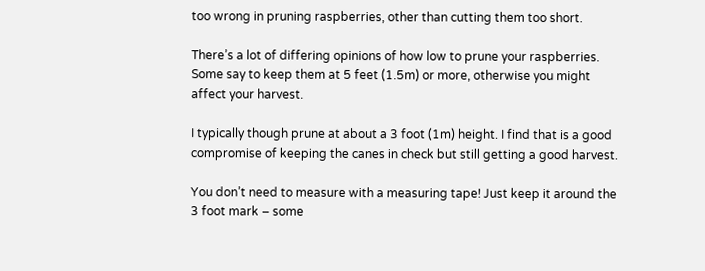too wrong in pruning raspberries, other than cutting them too short.

There’s a lot of differing opinions of how low to prune your raspberries. Some say to keep them at 5 feet (1.5m) or more, otherwise you might affect your harvest.

I typically though prune at about a 3 foot (1m) height. I find that is a good compromise of keeping the canes in check but still getting a good harvest.

You don’t need to measure with a measuring tape! Just keep it around the 3 foot mark – some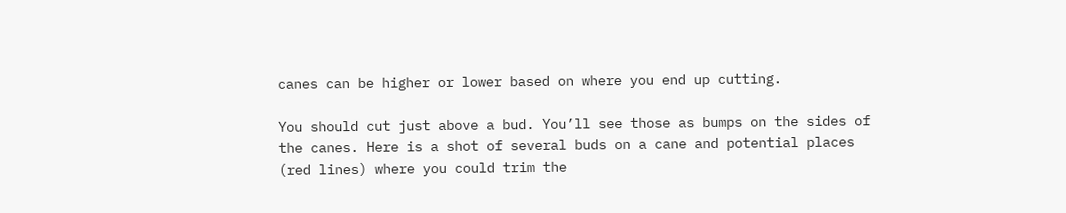canes can be higher or lower based on where you end up cutting.

You should cut just above a bud. You’ll see those as bumps on the sides of the canes. Here is a shot of several buds on a cane and potential places (red lines) where you could trim the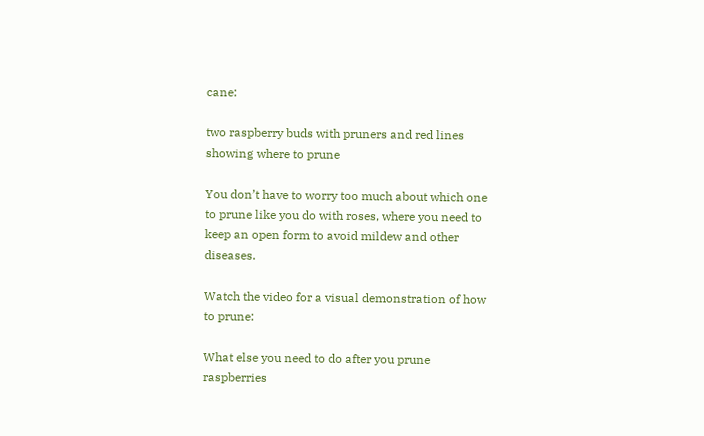cane:

two raspberry buds with pruners and red lines showing where to prune

You don’t have to worry too much about which one to prune like you do with roses, where you need to keep an open form to avoid mildew and other diseases.

Watch the video for a visual demonstration of how to prune:

What else you need to do after you prune raspberries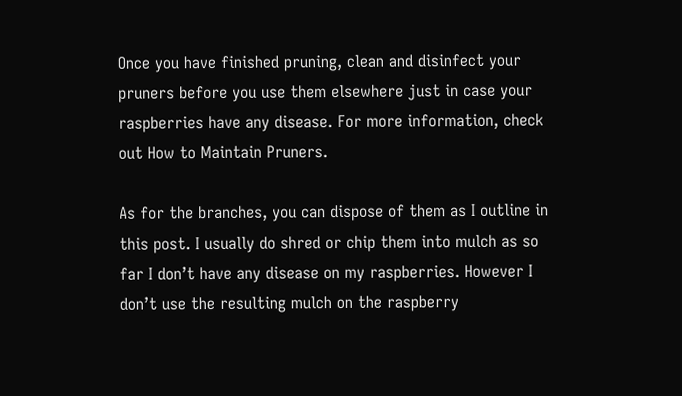Once you have finished pruning, clean and disinfect your pruners before you use them elsewhere just in case your raspberries have any disease. For more information, check out How to Maintain Pruners.

As for the branches, you can dispose of them as I outline in this post. I usually do shred or chip them into mulch as so far I don’t have any disease on my raspberries. However I don’t use the resulting mulch on the raspberry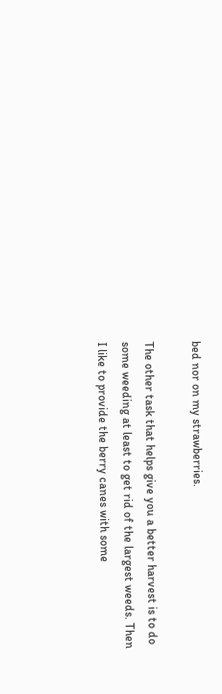bed nor on my strawberries.

The other task that helps give you a better harvest is to do some weeding at least to get rid of the largest weeds. Then I like to provide the berry canes with some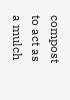compost to act as a mulch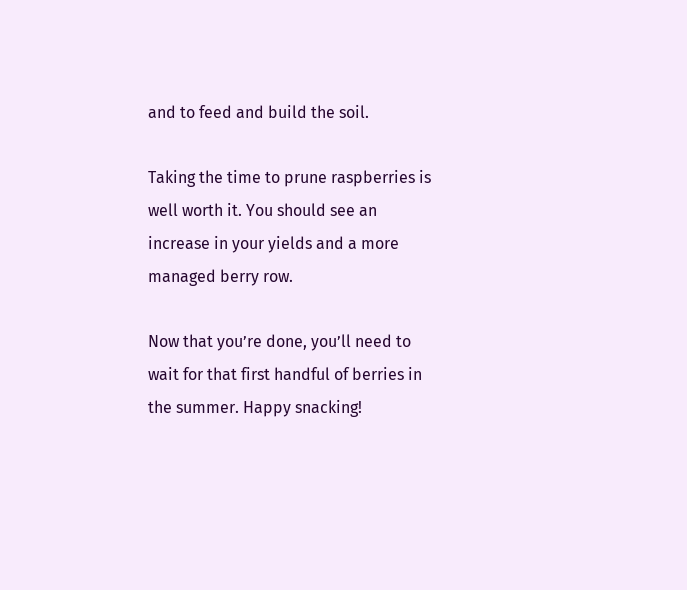and to feed and build the soil.

Taking the time to prune raspberries is well worth it. You should see an increase in your yields and a more managed berry row.

Now that you’re done, you’ll need to wait for that first handful of berries in the summer. Happy snacking!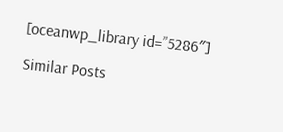[oceanwp_library id=”5286″]

Similar Posts